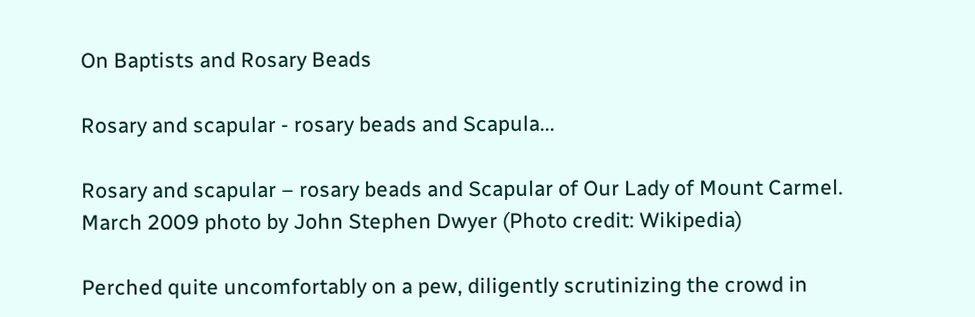On Baptists and Rosary Beads

Rosary and scapular - rosary beads and Scapula...

Rosary and scapular – rosary beads and Scapular of Our Lady of Mount Carmel. March 2009 photo by John Stephen Dwyer (Photo credit: Wikipedia)

Perched quite uncomfortably on a pew, diligently scrutinizing the crowd in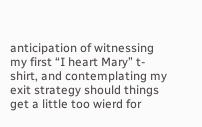anticipation of witnessing my first “I heart Mary” t-shirt, and contemplating my exit strategy should things get a little too wierd for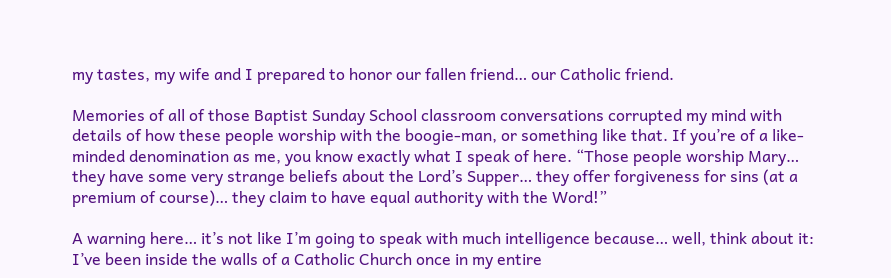my tastes, my wife and I prepared to honor our fallen friend… our Catholic friend.

Memories of all of those Baptist Sunday School classroom conversations corrupted my mind with details of how these people worship with the boogie-man, or something like that. If you’re of a like-minded denomination as me, you know exactly what I speak of here. “Those people worship Mary… they have some very strange beliefs about the Lord’s Supper… they offer forgiveness for sins (at a premium of course)… they claim to have equal authority with the Word!”

A warning here… it’s not like I’m going to speak with much intelligence because… well, think about it: I’ve been inside the walls of a Catholic Church once in my entire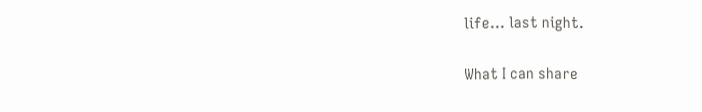life… last night.

What I can share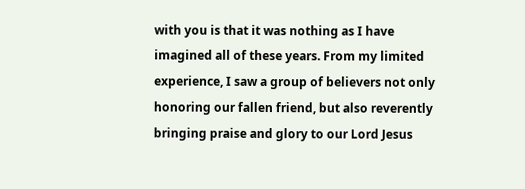with you is that it was nothing as I have imagined all of these years. From my limited experience, I saw a group of believers not only honoring our fallen friend, but also reverently bringing praise and glory to our Lord Jesus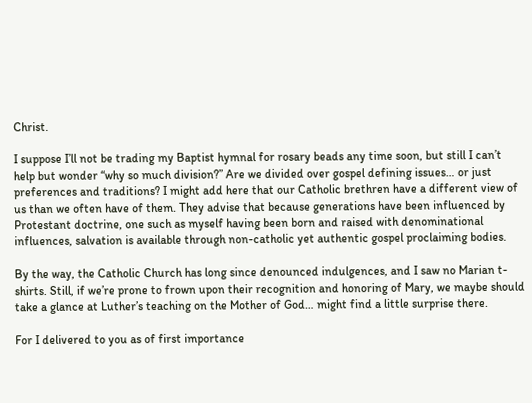Christ.

I suppose I’ll not be trading my Baptist hymnal for rosary beads any time soon, but still I can’t help but wonder “why so much division?” Are we divided over gospel defining issues… or just preferences and traditions? I might add here that our Catholic brethren have a different view of us than we often have of them. They advise that because generations have been influenced by Protestant doctrine, one such as myself having been born and raised with denominational influences, salvation is available through non-catholic yet authentic gospel proclaiming bodies.

By the way, the Catholic Church has long since denounced indulgences, and I saw no Marian t-shirts. Still, if we’re prone to frown upon their recognition and honoring of Mary, we maybe should take a glance at Luther’s teaching on the Mother of God… might find a little surprise there.

For I delivered to you as of first importance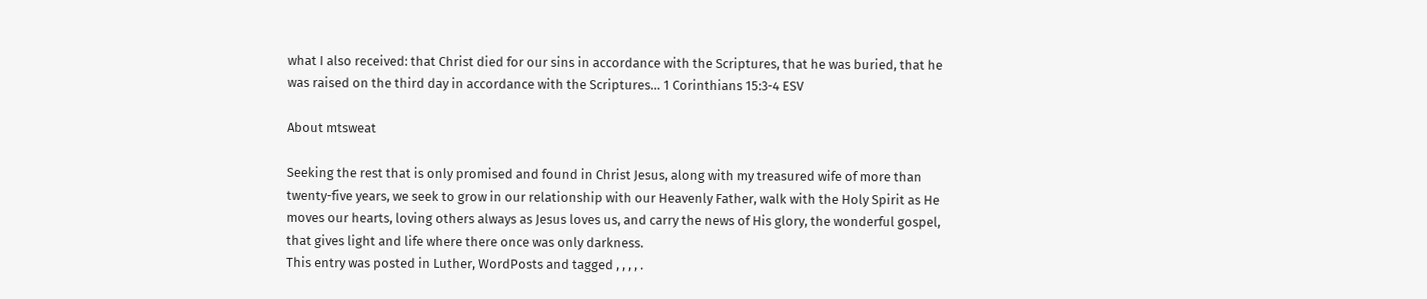what I also received: that Christ died for our sins in accordance with the Scriptures, that he was buried, that he was raised on the third day in accordance with the Scriptures… 1 Corinthians 15:3-4 ESV

About mtsweat

Seeking the rest that is only promised and found in Christ Jesus, along with my treasured wife of more than twenty-five years, we seek to grow in our relationship with our Heavenly Father, walk with the Holy Spirit as He moves our hearts, loving others always as Jesus loves us, and carry the news of His glory, the wonderful gospel, that gives light and life where there once was only darkness.
This entry was posted in Luther, WordPosts and tagged , , , , .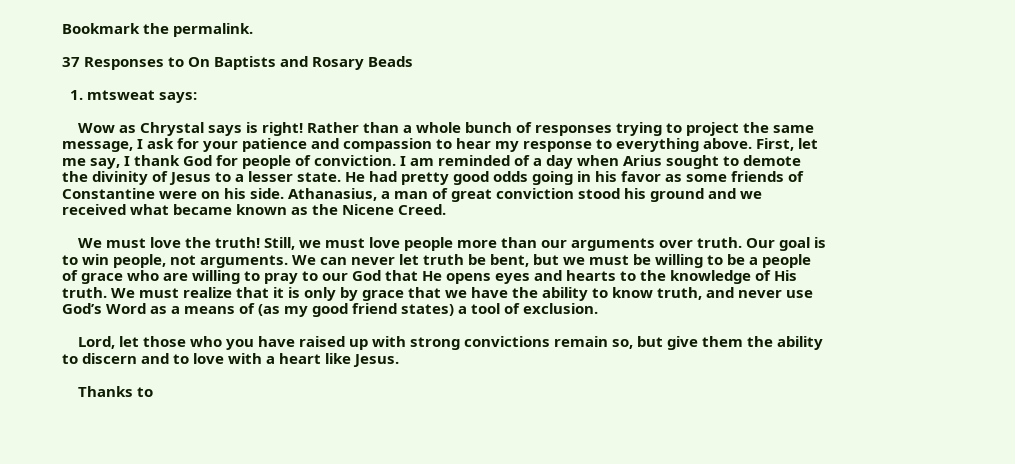Bookmark the permalink.

37 Responses to On Baptists and Rosary Beads

  1. mtsweat says:

    Wow as Chrystal says is right! Rather than a whole bunch of responses trying to project the same message, I ask for your patience and compassion to hear my response to everything above. First, let me say, I thank God for people of conviction. I am reminded of a day when Arius sought to demote the divinity of Jesus to a lesser state. He had pretty good odds going in his favor as some friends of Constantine were on his side. Athanasius, a man of great conviction stood his ground and we received what became known as the Nicene Creed.

    We must love the truth! Still, we must love people more than our arguments over truth. Our goal is to win people, not arguments. We can never let truth be bent, but we must be willing to be a people of grace who are willing to pray to our God that He opens eyes and hearts to the knowledge of His truth. We must realize that it is only by grace that we have the ability to know truth, and never use God’s Word as a means of (as my good friend states) a tool of exclusion.

    Lord, let those who you have raised up with strong convictions remain so, but give them the ability to discern and to love with a heart like Jesus.

    Thanks to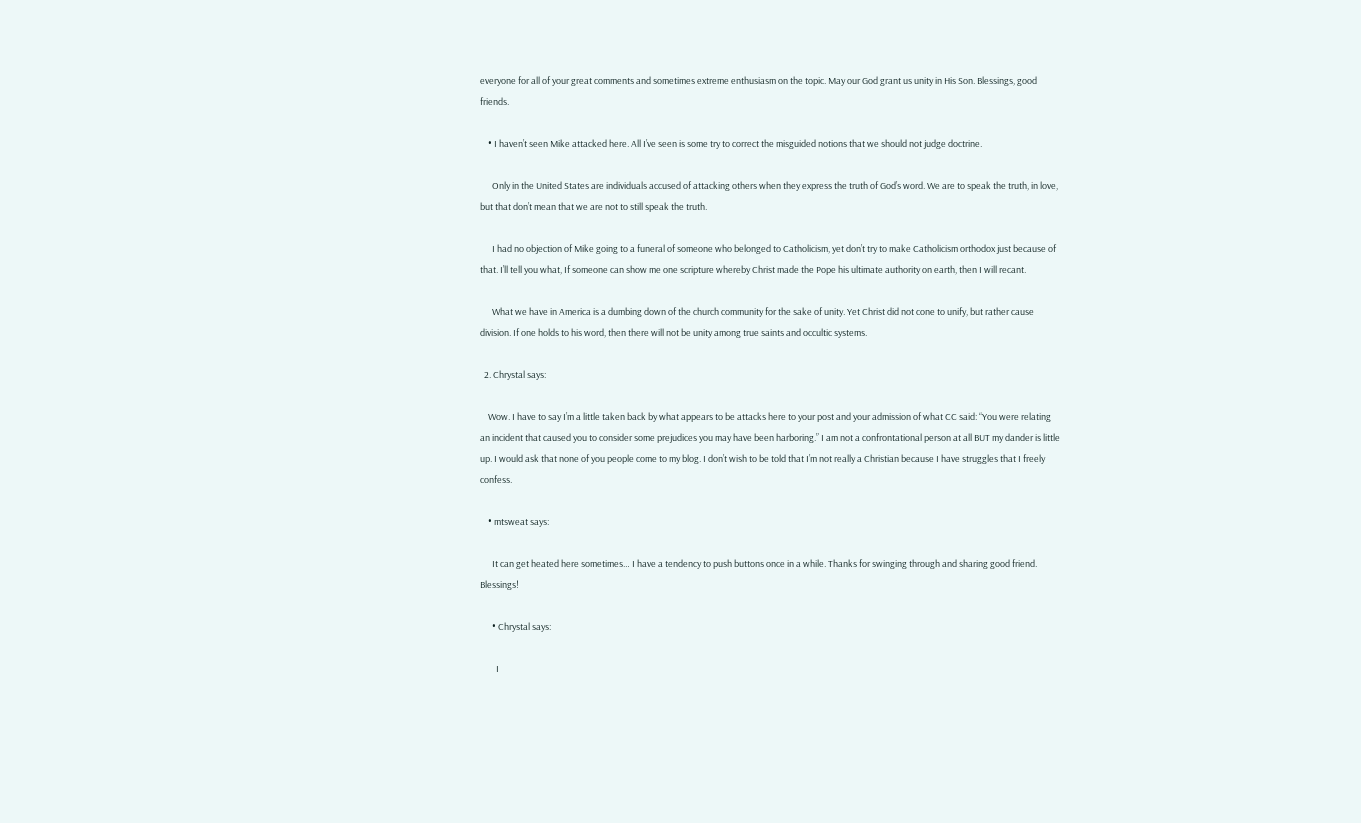everyone for all of your great comments and sometimes extreme enthusiasm on the topic. May our God grant us unity in His Son. Blessings, good friends.

    • I haven’t seen Mike attacked here. All I’ve seen is some try to correct the misguided notions that we should not judge doctrine.

      Only in the United States are individuals accused of attacking others when they express the truth of God’s word. We are to speak the truth, in love, but that don’t mean that we are not to still speak the truth.

      I had no objection of Mike going to a funeral of someone who belonged to Catholicism, yet don’t try to make Catholicism orthodox just because of that. I’ll tell you what, If someone can show me one scripture whereby Christ made the Pope his ultimate authority on earth, then I will recant.

      What we have in America is a dumbing down of the church community for the sake of unity. Yet Christ did not cone to unify, but rather cause division. If one holds to his word, then there will not be unity among true saints and occultic systems.

  2. Chrystal says:

    Wow. I have to say I’m a little taken back by what appears to be attacks here to your post and your admission of what CC said: “You were relating an incident that caused you to consider some prejudices you may have been harboring.” I am not a confrontational person at all BUT my dander is little up. I would ask that none of you people come to my blog. I don’t wish to be told that I’m not really a Christian because I have struggles that I freely confess.

    • mtsweat says:

      It can get heated here sometimes… I have a tendency to push buttons once in a while. Thanks for swinging through and sharing good friend. Blessings!

      • Chrystal says:

        I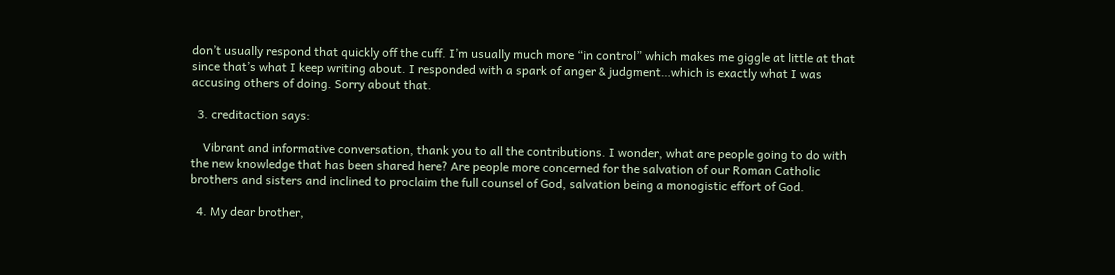don’t usually respond that quickly off the cuff. I’m usually much more “in control” which makes me giggle at little at that since that’s what I keep writing about. I responded with a spark of anger & judgment…which is exactly what I was accusing others of doing. Sorry about that.

  3. creditaction says:

    Vibrant and informative conversation, thank you to all the contributions. I wonder, what are people going to do with the new knowledge that has been shared here? Are people more concerned for the salvation of our Roman Catholic brothers and sisters and inclined to proclaim the full counsel of God, salvation being a monogistic effort of God.

  4. My dear brother,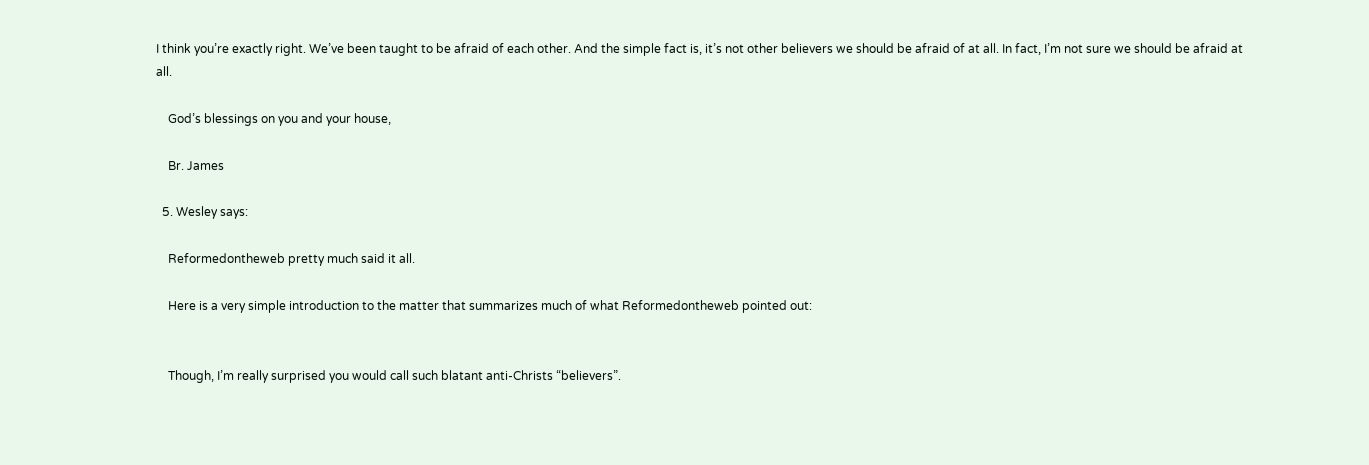I think you’re exactly right. We’ve been taught to be afraid of each other. And the simple fact is, it’s not other believers we should be afraid of at all. In fact, I’m not sure we should be afraid at all.

    God’s blessings on you and your house,

    Br. James

  5. Wesley says:

    Reformedontheweb pretty much said it all.

    Here is a very simple introduction to the matter that summarizes much of what Reformedontheweb pointed out:


    Though, I’m really surprised you would call such blatant anti-Christs “believers”.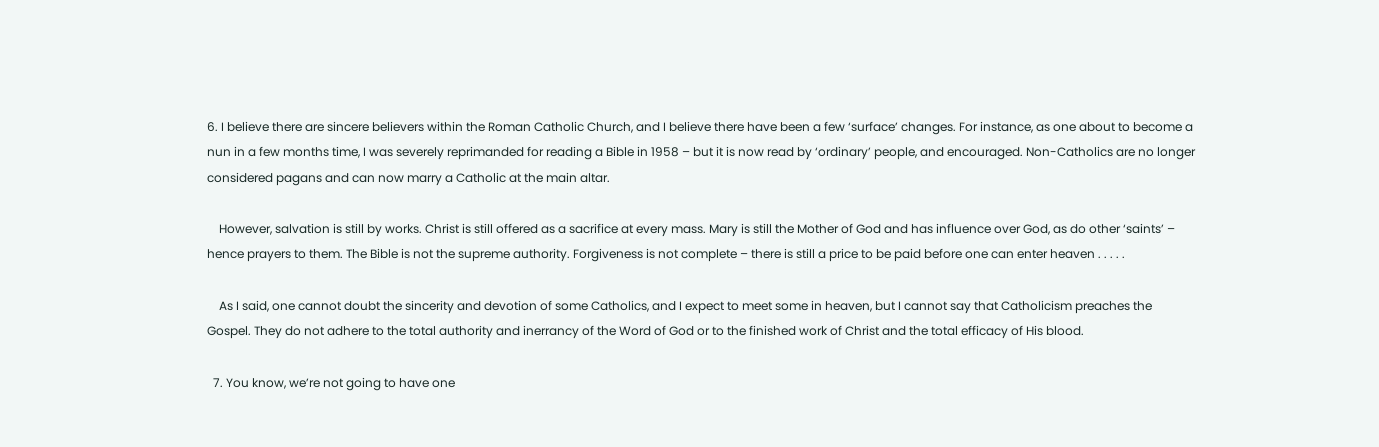6. I believe there are sincere believers within the Roman Catholic Church, and I believe there have been a few ‘surface’ changes. For instance, as one about to become a nun in a few months time, I was severely reprimanded for reading a Bible in 1958 – but it is now read by ‘ordinary’ people, and encouraged. Non-Catholics are no longer considered pagans and can now marry a Catholic at the main altar.

    However, salvation is still by works. Christ is still offered as a sacrifice at every mass. Mary is still the Mother of God and has influence over God, as do other ‘saints’ – hence prayers to them. The Bible is not the supreme authority. Forgiveness is not complete – there is still a price to be paid before one can enter heaven . . . . .

    As I said, one cannot doubt the sincerity and devotion of some Catholics, and I expect to meet some in heaven, but I cannot say that Catholicism preaches the Gospel. They do not adhere to the total authority and inerrancy of the Word of God or to the finished work of Christ and the total efficacy of His blood.

  7. You know, we’re not going to have one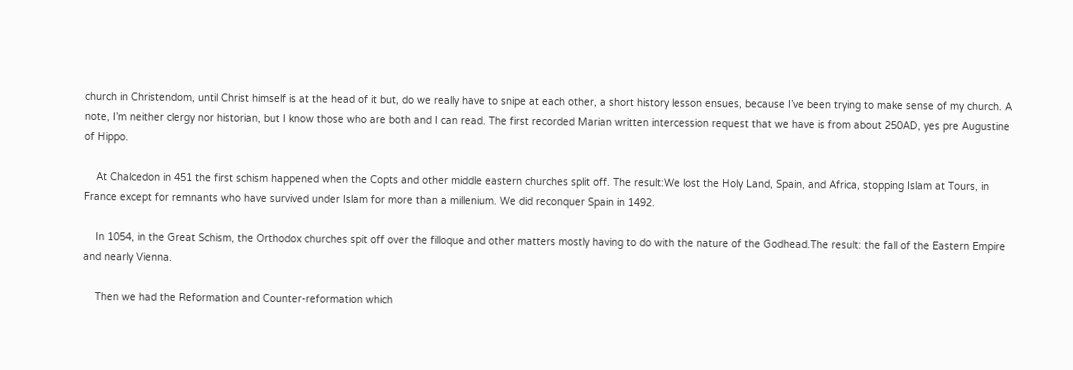church in Christendom, until Christ himself is at the head of it but, do we really have to snipe at each other, a short history lesson ensues, because I’ve been trying to make sense of my church. A note, I’m neither clergy nor historian, but I know those who are both and I can read. The first recorded Marian written intercession request that we have is from about 250AD, yes pre Augustine of Hippo.

    At Chalcedon in 451 the first schism happened when the Copts and other middle eastern churches split off. The result:We lost the Holy Land, Spain, and Africa, stopping Islam at Tours, in France except for remnants who have survived under Islam for more than a millenium. We did reconquer Spain in 1492.

    In 1054, in the Great Schism, the Orthodox churches spit off over the filloque and other matters mostly having to do with the nature of the Godhead.The result: the fall of the Eastern Empire and nearly Vienna.

    Then we had the Reformation and Counter-reformation which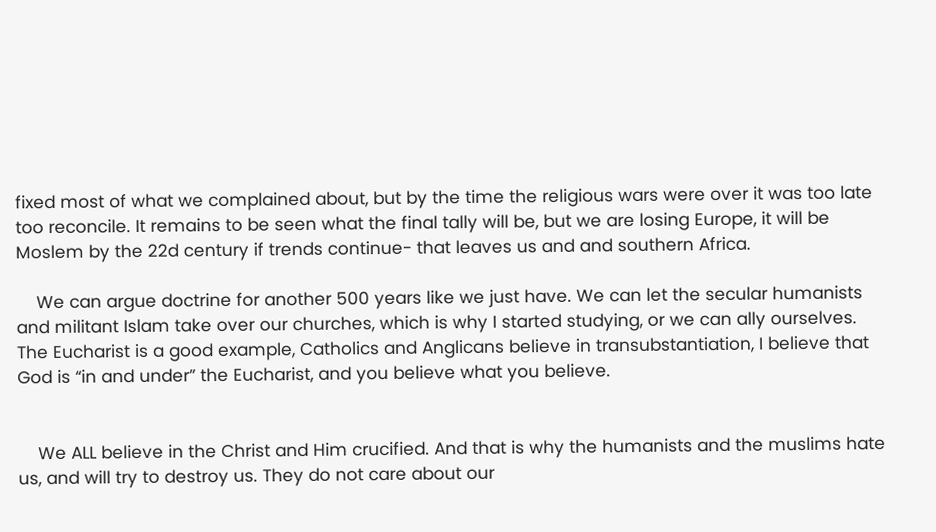fixed most of what we complained about, but by the time the religious wars were over it was too late too reconcile. It remains to be seen what the final tally will be, but we are losing Europe, it will be Moslem by the 22d century if trends continue- that leaves us and and southern Africa.

    We can argue doctrine for another 500 years like we just have. We can let the secular humanists and militant Islam take over our churches, which is why I started studying, or we can ally ourselves. The Eucharist is a good example, Catholics and Anglicans believe in transubstantiation, I believe that God is “in and under” the Eucharist, and you believe what you believe.


    We ALL believe in the Christ and Him crucified. And that is why the humanists and the muslims hate us, and will try to destroy us. They do not care about our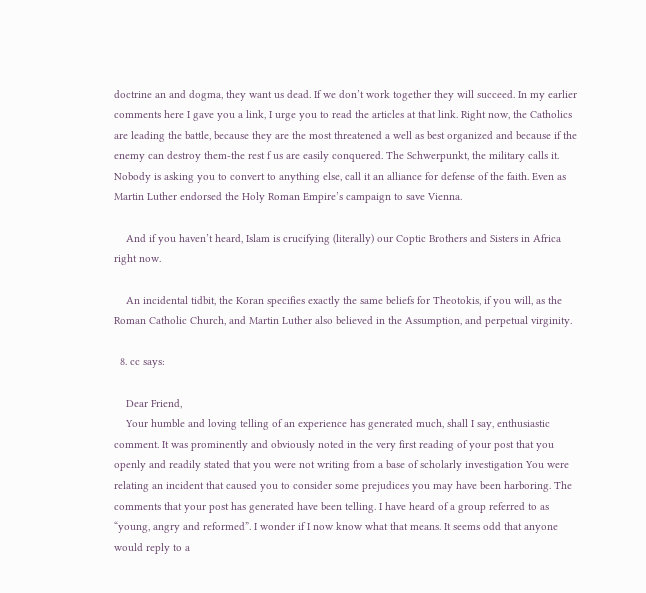doctrine an and dogma, they want us dead. If we don’t work together they will succeed. In my earlier comments here I gave you a link, I urge you to read the articles at that link. Right now, the Catholics are leading the battle, because they are the most threatened a well as best organized and because if the enemy can destroy them-the rest f us are easily conquered. The Schwerpunkt, the military calls it. Nobody is asking you to convert to anything else, call it an alliance for defense of the faith. Even as Martin Luther endorsed the Holy Roman Empire’s campaign to save Vienna.

    And if you haven’t heard, Islam is crucifying (literally) our Coptic Brothers and Sisters in Africa right now.

    An incidental tidbit, the Koran specifies exactly the same beliefs for Theotokis, if you will, as the Roman Catholic Church, and Martin Luther also believed in the Assumption, and perpetual virginity.

  8. cc says:

    Dear Friend,
    Your humble and loving telling of an experience has generated much, shall I say, enthusiastic comment. It was prominently and obviously noted in the very first reading of your post that you openly and readily stated that you were not writing from a base of scholarly investigation You were relating an incident that caused you to consider some prejudices you may have been harboring. The comments that your post has generated have been telling. I have heard of a group referred to as “young, angry and reformed”. I wonder if I now know what that means. It seems odd that anyone would reply to a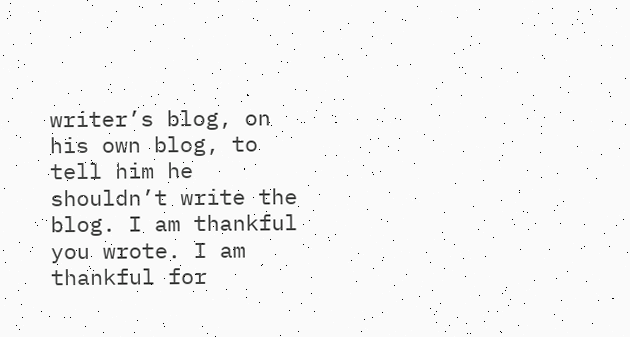writer’s blog, on his own blog, to tell him he shouldn’t write the blog. I am thankful you wrote. I am thankful for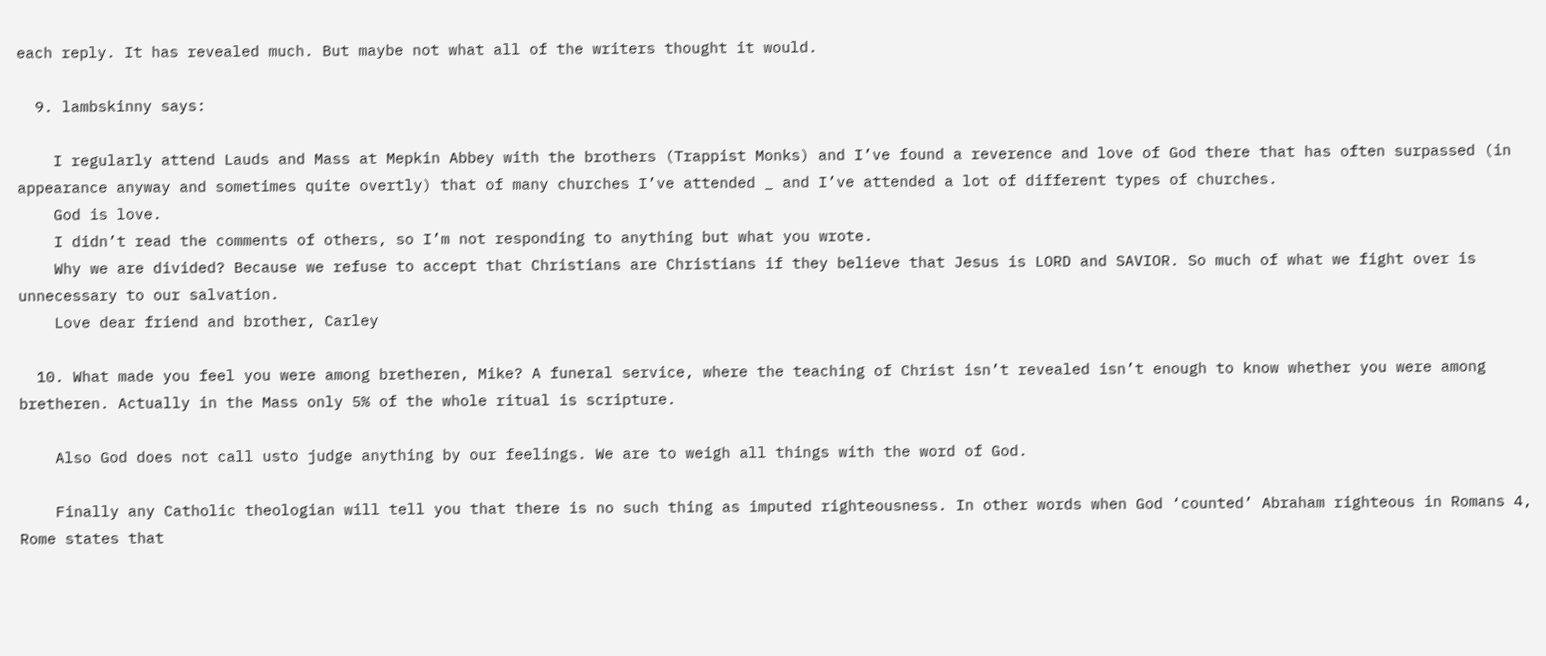each reply. It has revealed much. But maybe not what all of the writers thought it would.

  9. lambskinny says:

    I regularly attend Lauds and Mass at Mepkin Abbey with the brothers (Trappist Monks) and I’ve found a reverence and love of God there that has often surpassed (in appearance anyway and sometimes quite overtly) that of many churches I’ve attended _ and I’ve attended a lot of different types of churches.
    God is love.
    I didn’t read the comments of others, so I’m not responding to anything but what you wrote.
    Why we are divided? Because we refuse to accept that Christians are Christians if they believe that Jesus is LORD and SAVIOR. So much of what we fight over is unnecessary to our salvation.
    Love dear friend and brother, Carley

  10. What made you feel you were among bretheren, Mike? A funeral service, where the teaching of Christ isn’t revealed isn’t enough to know whether you were among bretheren. Actually in the Mass only 5% of the whole ritual is scripture.

    Also God does not call usto judge anything by our feelings. We are to weigh all things with the word of God.

    Finally any Catholic theologian will tell you that there is no such thing as imputed righteousness. In other words when God ‘counted’ Abraham righteous in Romans 4, Rome states that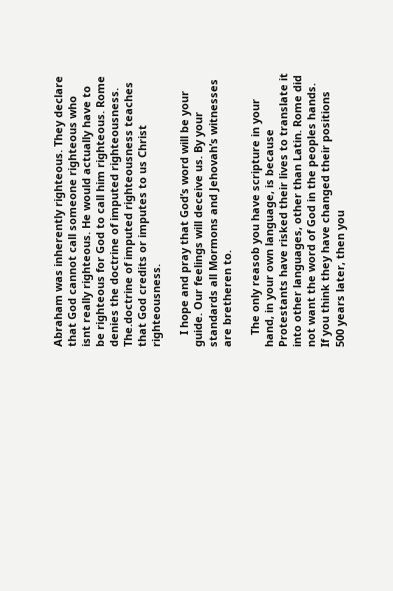Abraham was inherently righteous. They declare that God cannot call someone righteous who isnt really righteous. He would actually have to be righteous for God to call him righteous. Rome denies the doctrine of imputed righteousness. The.doctrine of imputed righteousness teaches that God credits or imputes to us Christ righteousness.

    I hope and pray that God’s word will be your guide. Our feelings will deceive us. By your standards all Mormons and Jehovah’s witnesses are bretheren to.

    The only reasob you have scripture in your hand, in your own language, is because Protestants have risked their lives to translate it into other languages, other than Latin. Rome did not want the word of God in the peoples hands. If you think they have changed their positions 500 years later, then you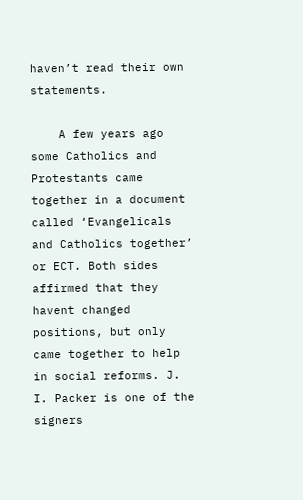haven’t read their own statements.

    A few years ago some Catholics and Protestants came together in a document called ‘Evangelicals and Catholics together’ or ECT. Both sides affirmed that they havent changed positions, but only came together to help in social reforms. J. I. Packer is one of the signers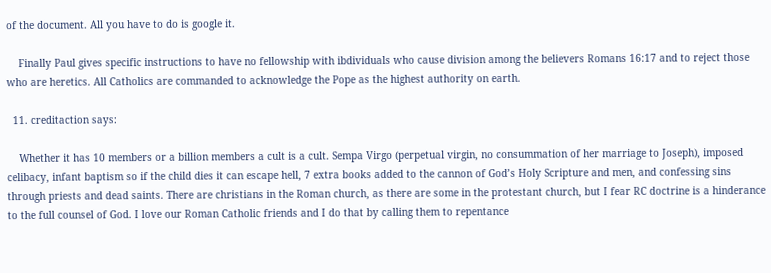of the document. All you have to do is google it.

    Finally Paul gives specific instructions to have no fellowship with ibdividuals who cause division among the believers Romans 16:17 and to reject those who are heretics. All Catholics are commanded to acknowledge the Pope as the highest authority on earth.

  11. creditaction says:

    Whether it has 10 members or a billion members a cult is a cult. Sempa Virgo (perpetual virgin, no consummation of her marriage to Joseph), imposed celibacy, infant baptism so if the child dies it can escape hell, 7 extra books added to the cannon of God’s Holy Scripture and men, and confessing sins through priests and dead saints. There are christians in the Roman church, as there are some in the protestant church, but I fear RC doctrine is a hinderance to the full counsel of God. I love our Roman Catholic friends and I do that by calling them to repentance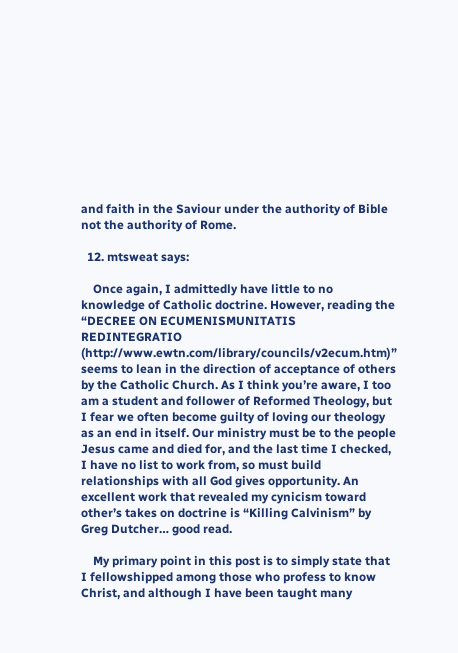and faith in the Saviour under the authority of Bible not the authority of Rome.

  12. mtsweat says:

    Once again, I admittedly have little to no knowledge of Catholic doctrine. However, reading the “DECREE ON ECUMENISMUNITATIS REDINTEGRATIO (http://www.ewtn.com/library/councils/v2ecum.htm)” seems to lean in the direction of acceptance of others by the Catholic Church. As I think you’re aware, I too am a student and follower of Reformed Theology, but I fear we often become guilty of loving our theology as an end in itself. Our ministry must be to the people Jesus came and died for, and the last time I checked, I have no list to work from, so must build relationships with all God gives opportunity. An excellent work that revealed my cynicism toward other’s takes on doctrine is “Killing Calvinism” by Greg Dutcher… good read.

    My primary point in this post is to simply state that I fellowshipped among those who profess to know Christ, and although I have been taught many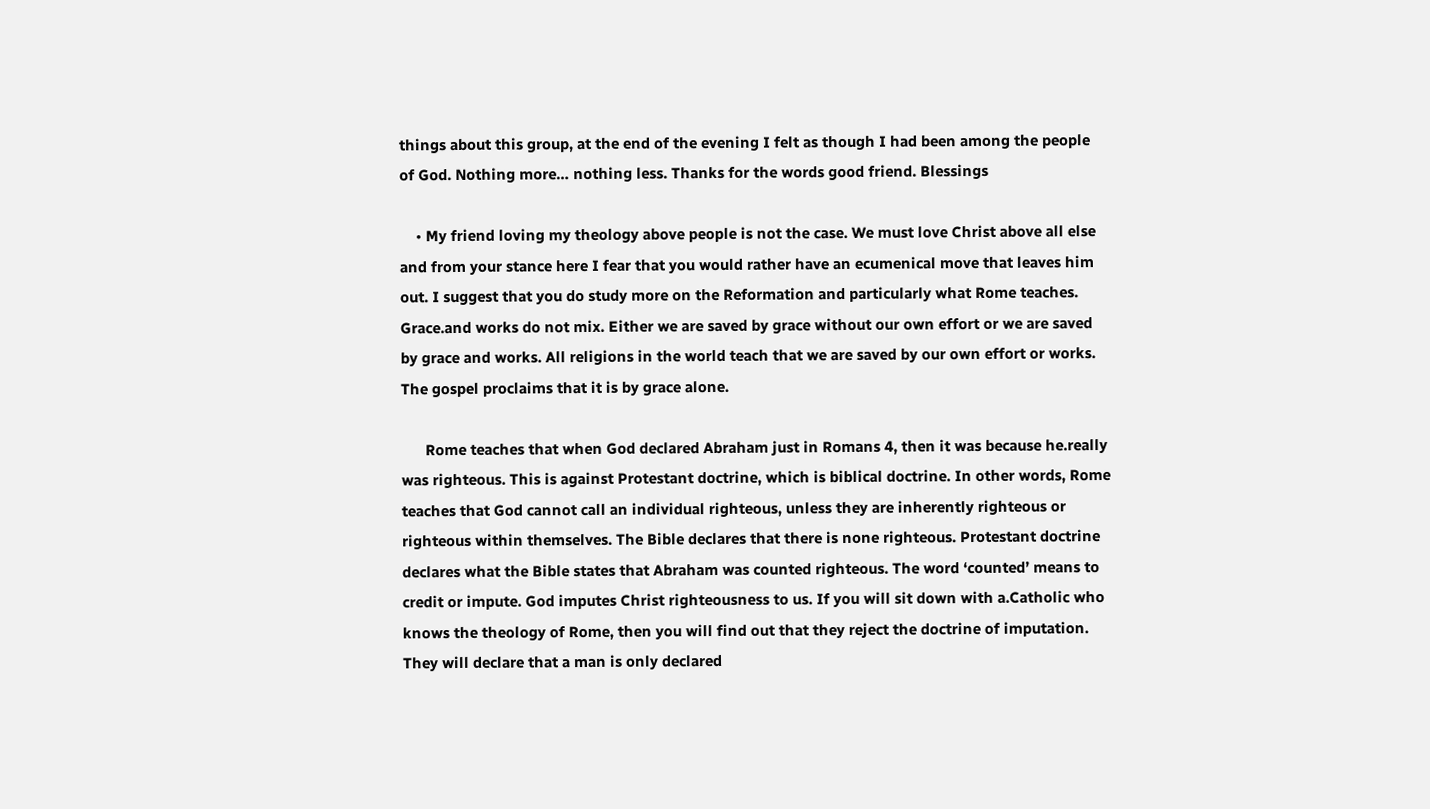things about this group, at the end of the evening I felt as though I had been among the people of God. Nothing more… nothing less. Thanks for the words good friend. Blessings

    • My friend loving my theology above people is not the case. We must love Christ above all else and from your stance here I fear that you would rather have an ecumenical move that leaves him out. I suggest that you do study more on the Reformation and particularly what Rome teaches. Grace.and works do not mix. Either we are saved by grace without our own effort or we are saved by grace and works. All religions in the world teach that we are saved by our own effort or works. The gospel proclaims that it is by grace alone.

      Rome teaches that when God declared Abraham just in Romans 4, then it was because he.really was righteous. This is against Protestant doctrine, which is biblical doctrine. In other words, Rome teaches that God cannot call an individual righteous, unless they are inherently righteous or righteous within themselves. The Bible declares that there is none righteous. Protestant doctrine declares what the Bible states that Abraham was counted righteous. The word ‘counted’ means to credit or impute. God imputes Christ righteousness to us. If you will sit down with a.Catholic who knows the theology of Rome, then you will find out that they reject the doctrine of imputation. They will declare that a man is only declared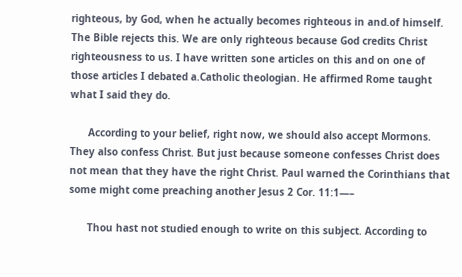righteous, by God, when he actually becomes righteous in and.of himself. The Bible rejects this. We are only righteous because God credits Christ righteousness to us. I have written sone articles on this and on one of those articles I debated a.Catholic theologian. He affirmed Rome taught what I said they do.

      According to your belief, right now, we should also accept Mormons. They also confess Christ. But just because someone confesses Christ does not mean that they have the right Christ. Paul warned the Corinthians that some might come preaching another Jesus 2 Cor. 11:1—–

      Thou hast not studied enough to write on this subject. According to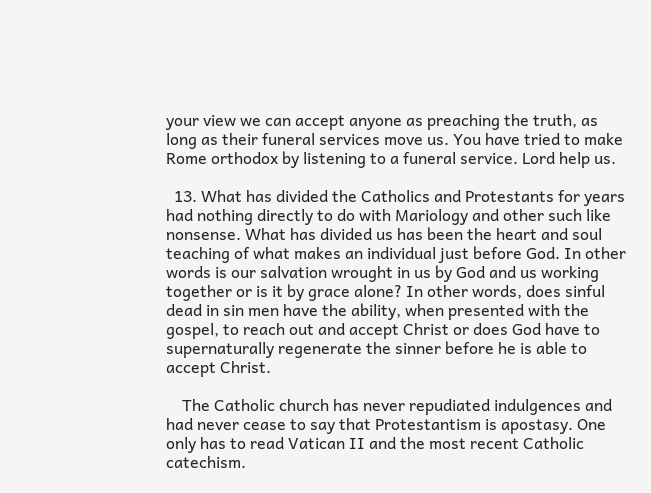your view we can accept anyone as preaching the truth, as long as their funeral services move us. You have tried to make Rome orthodox by listening to a funeral service. Lord help us.

  13. What has divided the Catholics and Protestants for years had nothing directly to do with Mariology and other such like nonsense. What has divided us has been the heart and soul teaching of what makes an individual just before God. In other words is our salvation wrought in us by God and us working together or is it by grace alone? In other words, does sinful dead in sin men have the ability, when presented with the gospel, to reach out and accept Christ or does God have to supernaturally regenerate the sinner before he is able to accept Christ.

    The Catholic church has never repudiated indulgences and had never cease to say that Protestantism is apostasy. One only has to read Vatican II and the most recent Catholic catechism.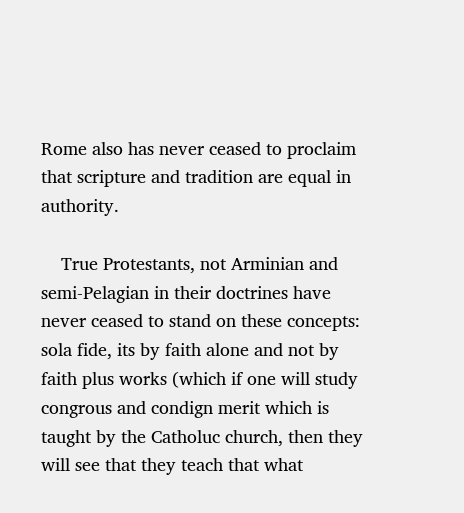Rome also has never ceased to proclaim that scripture and tradition are equal in authority.

    True Protestants, not Arminian and semi-Pelagian in their doctrines have never ceased to stand on these concepts: sola fide, its by faith alone and not by faith plus works (which if one will study congrous and condign merit which is taught by the Catholuc church, then they will see that they teach that what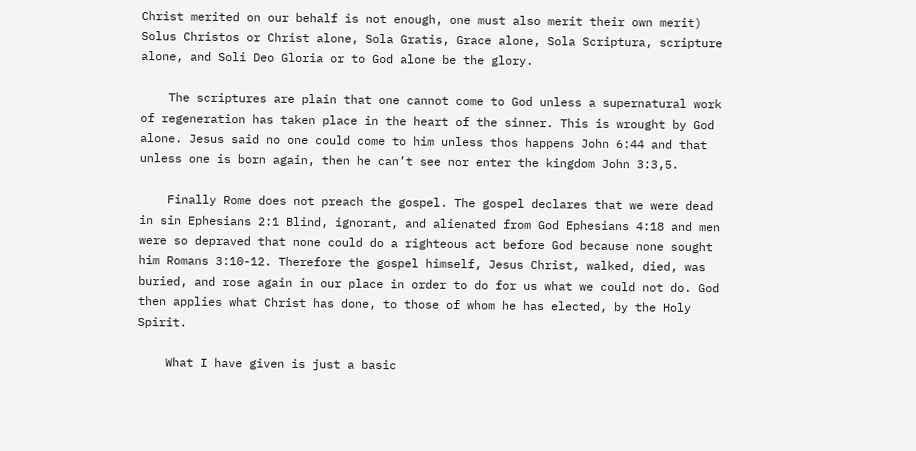Christ merited on our behalf is not enough, one must also merit their own merit) Solus Christos or Christ alone, Sola Gratis, Grace alone, Sola Scriptura, scripture alone, and Soli Deo Gloria or to God alone be the glory.

    The scriptures are plain that one cannot come to God unless a supernatural work of regeneration has taken place in the heart of the sinner. This is wrought by God alone. Jesus said no one could come to him unless thos happens John 6:44 and that unless one is born again, then he can’t see nor enter the kingdom John 3:3,5.

    Finally Rome does not preach the gospel. The gospel declares that we were dead in sin Ephesians 2:1 Blind, ignorant, and alienated from God Ephesians 4:18 and men were so depraved that none could do a righteous act before God because none sought him Romans 3:10-12. Therefore the gospel himself, Jesus Christ, walked, died, was buried, and rose again in our place in order to do for us what we could not do. God then applies what Christ has done, to those of whom he has elected, by the Holy Spirit.

    What I have given is just a basic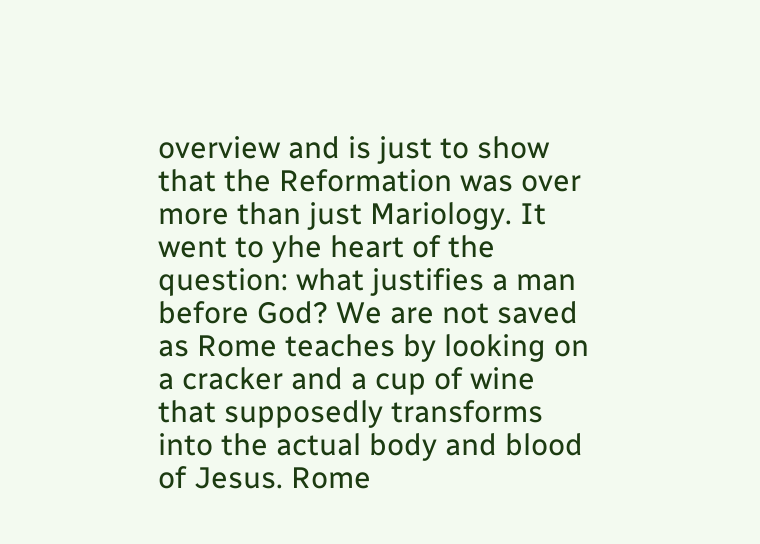overview and is just to show that the Reformation was over more than just Mariology. It went to yhe heart of the question: what justifies a man before God? We are not saved as Rome teaches by looking on a cracker and a cup of wine that supposedly transforms into the actual body and blood of Jesus. Rome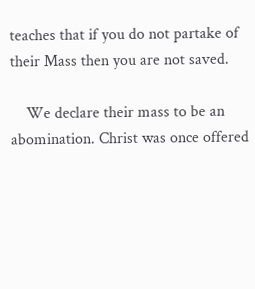teaches that if you do not partake of their Mass then you are not saved.

    We declare their mass to be an abomination. Christ was once offered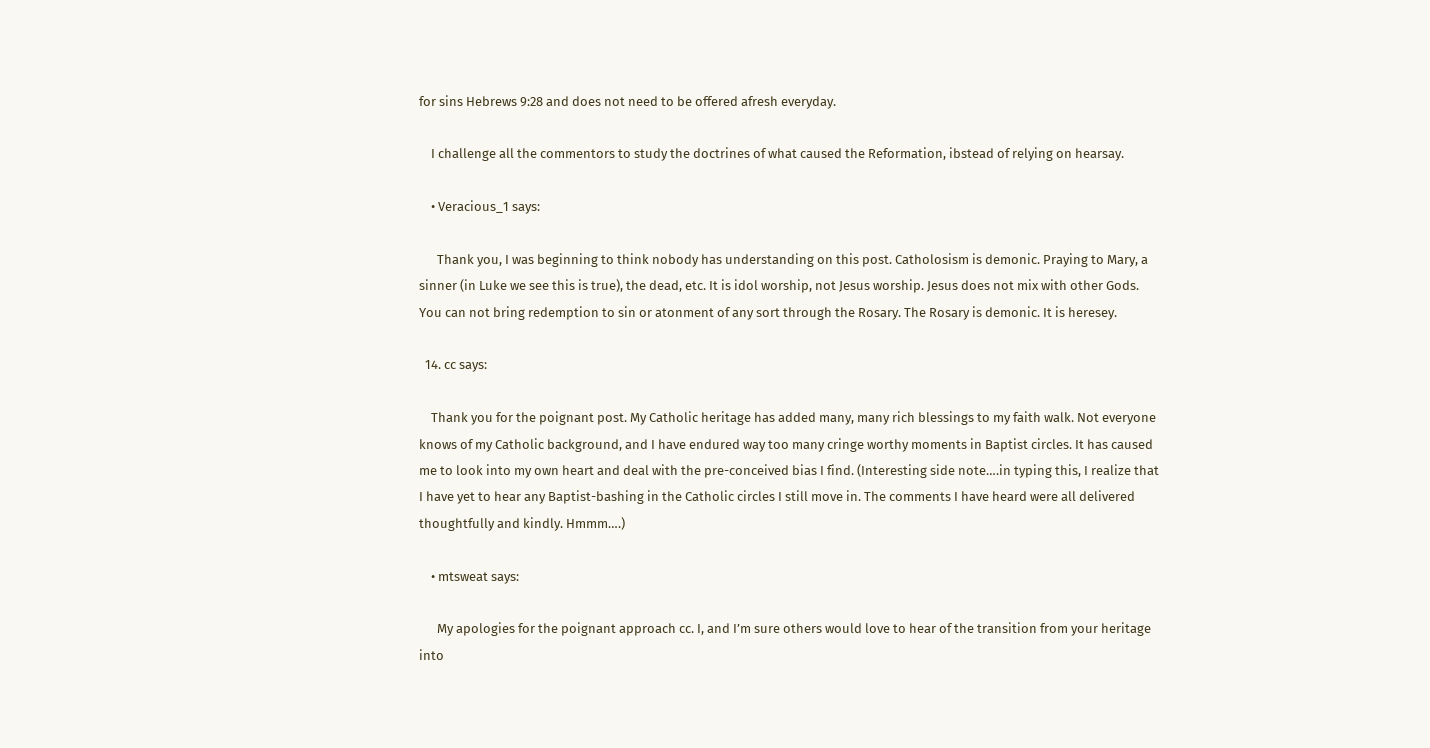for sins Hebrews 9:28 and does not need to be offered afresh everyday.

    I challenge all the commentors to study the doctrines of what caused the Reformation, ibstead of relying on hearsay.

    • Veracious_1 says:

      Thank you, I was beginning to think nobody has understanding on this post. Catholosism is demonic. Praying to Mary, a sinner (in Luke we see this is true), the dead, etc. It is idol worship, not Jesus worship. Jesus does not mix with other Gods. You can not bring redemption to sin or atonment of any sort through the Rosary. The Rosary is demonic. It is heresey.

  14. cc says:

    Thank you for the poignant post. My Catholic heritage has added many, many rich blessings to my faith walk. Not everyone knows of my Catholic background, and I have endured way too many cringe worthy moments in Baptist circles. It has caused me to look into my own heart and deal with the pre-conceived bias I find. (Interesting side note….in typing this, I realize that I have yet to hear any Baptist-bashing in the Catholic circles I still move in. The comments I have heard were all delivered thoughtfully and kindly. Hmmm….)

    • mtsweat says:

      My apologies for the poignant approach cc. I, and I’m sure others would love to hear of the transition from your heritage into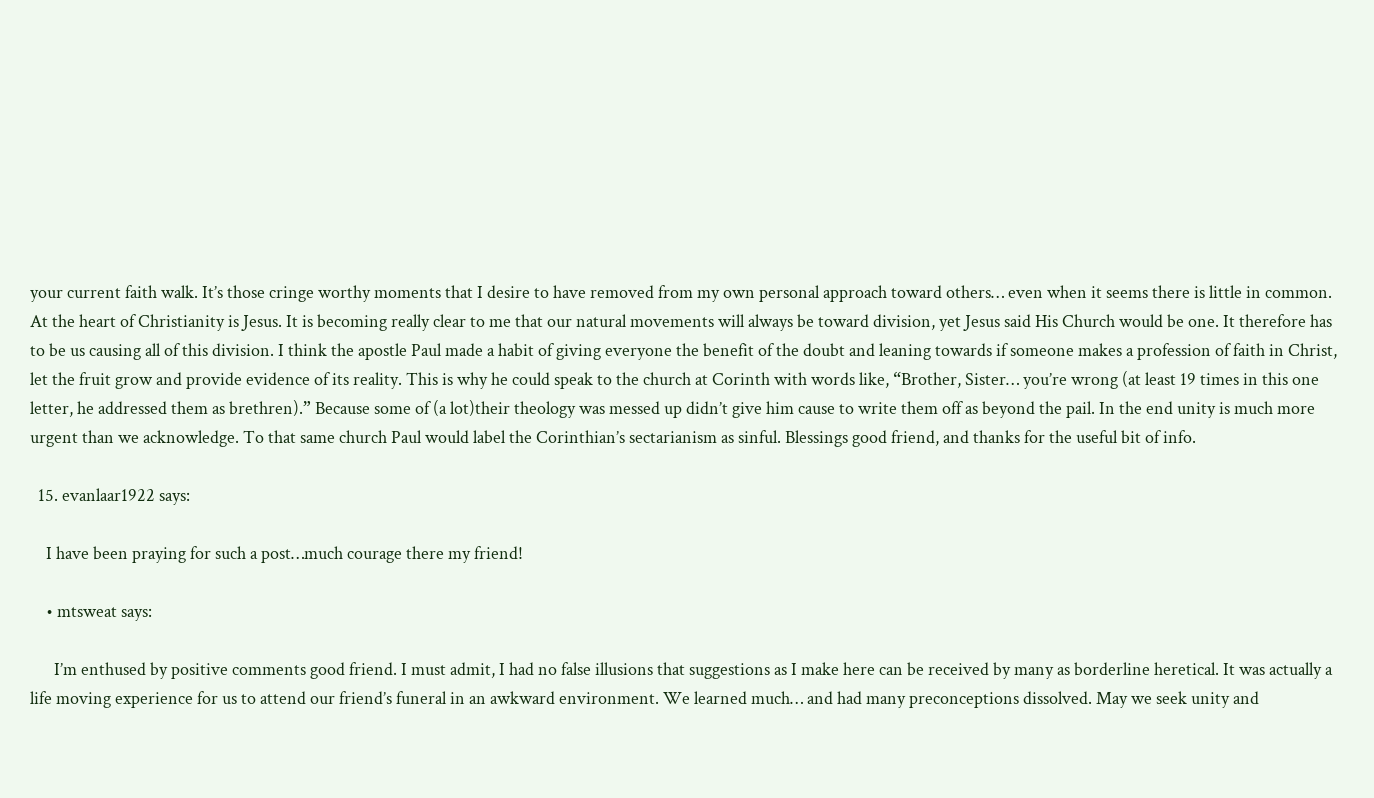your current faith walk. It’s those cringe worthy moments that I desire to have removed from my own personal approach toward others… even when it seems there is little in common. At the heart of Christianity is Jesus. It is becoming really clear to me that our natural movements will always be toward division, yet Jesus said His Church would be one. It therefore has to be us causing all of this division. I think the apostle Paul made a habit of giving everyone the benefit of the doubt and leaning towards if someone makes a profession of faith in Christ, let the fruit grow and provide evidence of its reality. This is why he could speak to the church at Corinth with words like, “Brother, Sister… you’re wrong (at least 19 times in this one letter, he addressed them as brethren).” Because some of (a lot)their theology was messed up didn’t give him cause to write them off as beyond the pail. In the end unity is much more urgent than we acknowledge. To that same church Paul would label the Corinthian’s sectarianism as sinful. Blessings good friend, and thanks for the useful bit of info.

  15. evanlaar1922 says:

    I have been praying for such a post…much courage there my friend!

    • mtsweat says:

      I’m enthused by positive comments good friend. I must admit, I had no false illusions that suggestions as I make here can be received by many as borderline heretical. It was actually a life moving experience for us to attend our friend’s funeral in an awkward environment. We learned much… and had many preconceptions dissolved. May we seek unity and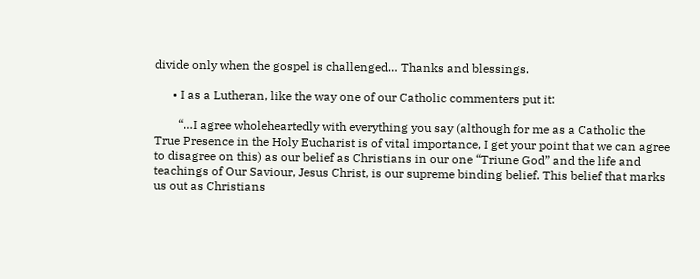divide only when the gospel is challenged… Thanks and blessings.

      • I as a Lutheran, like the way one of our Catholic commenters put it:

        “…I agree wholeheartedly with everything you say (although for me as a Catholic the True Presence in the Holy Eucharist is of vital importance, I get your point that we can agree to disagree on this) as our belief as Christians in our one “Triune God” and the life and teachings of Our Saviour, Jesus Christ, is our supreme binding belief. This belief that marks us out as Christians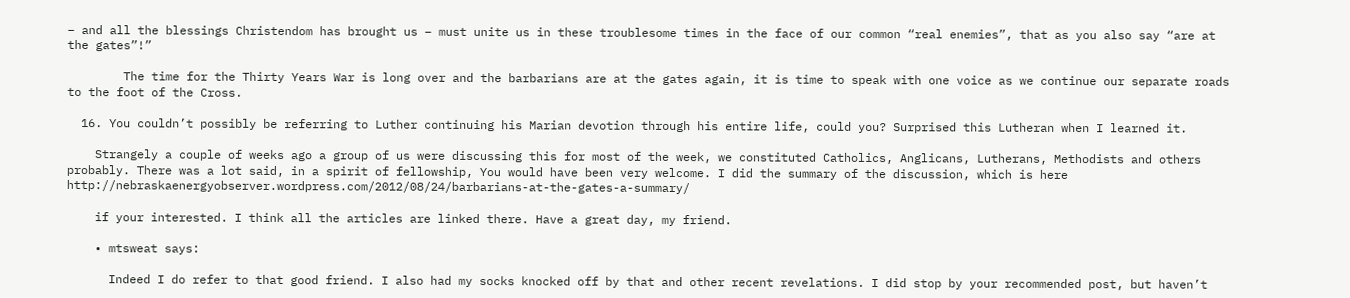– and all the blessings Christendom has brought us – must unite us in these troublesome times in the face of our common “real enemies”, that as you also say “are at the gates”!”

        The time for the Thirty Years War is long over and the barbarians are at the gates again, it is time to speak with one voice as we continue our separate roads to the foot of the Cross.

  16. You couldn’t possibly be referring to Luther continuing his Marian devotion through his entire life, could you? Surprised this Lutheran when I learned it.

    Strangely a couple of weeks ago a group of us were discussing this for most of the week, we constituted Catholics, Anglicans, Lutherans, Methodists and others probably. There was a lot said, in a spirit of fellowship, You would have been very welcome. I did the summary of the discussion, which is here http://nebraskaenergyobserver.wordpress.com/2012/08/24/barbarians-at-the-gates-a-summary/

    if your interested. I think all the articles are linked there. Have a great day, my friend.

    • mtsweat says:

      Indeed I do refer to that good friend. I also had my socks knocked off by that and other recent revelations. I did stop by your recommended post, but haven’t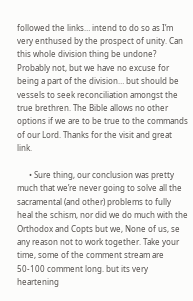followed the links… intend to do so as I’m very enthused by the prospect of unity. Can this whole division thing be undone? Probably not, but we have no excuse for being a part of the division… but should be vessels to seek reconciliation amongst the true brethren. The Bible allows no other options if we are to be true to the commands of our Lord. Thanks for the visit and great link.

      • Sure thing, our conclusion was pretty much that we’re never going to solve all the sacramental (and other) problems to fully heal the schism, nor did we do much with the Orthodox and Copts but we, None of us, se any reason not to work together. Take your time, some of the comment stream are 50-100 comment long. but its very heartening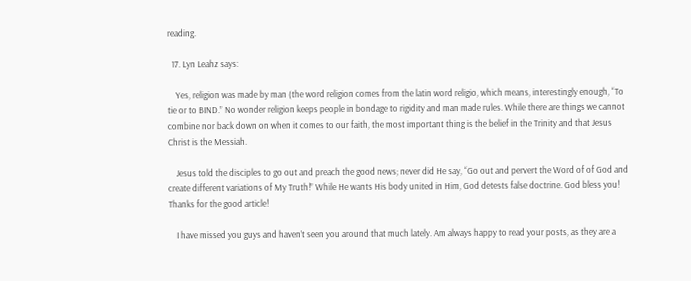reading.

  17. Lyn Leahz says:

    Yes, religion was made by man (the word religion comes from the latin word religio, which means, interestingly enough, “To tie or to BIND.” No wonder religion keeps people in bondage to rigidity and man made rules. While there are things we cannot combine nor back down on when it comes to our faith, the most important thing is the belief in the Trinity and that Jesus Christ is the Messiah.

    Jesus told the disciples to go out and preach the good news; never did He say, “Go out and pervert the Word of of God and create different variations of My Truth!” While He wants His body united in Him, God detests false doctrine. God bless you! Thanks for the good article!

    I have missed you guys and haven’t seen you around that much lately. Am always happy to read your posts, as they are a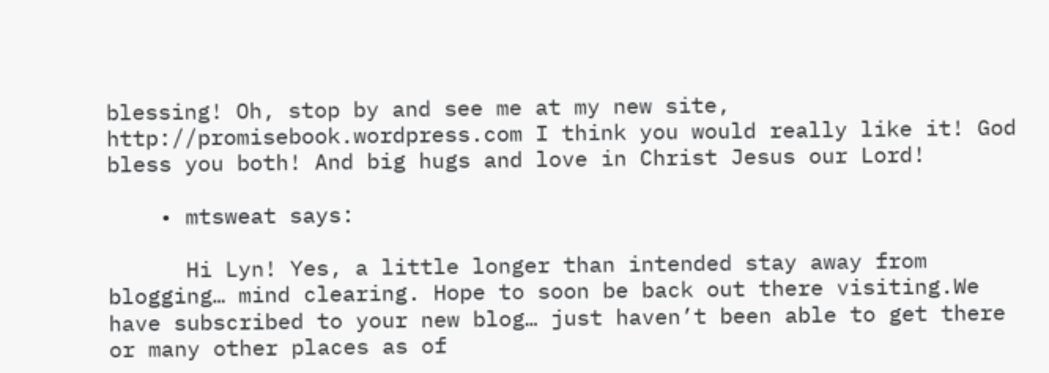blessing! Oh, stop by and see me at my new site, http://promisebook.wordpress.com I think you would really like it! God bless you both! And big hugs and love in Christ Jesus our Lord!

    • mtsweat says:

      Hi Lyn! Yes, a little longer than intended stay away from blogging… mind clearing. Hope to soon be back out there visiting.We have subscribed to your new blog… just haven’t been able to get there or many other places as of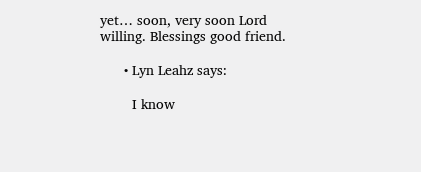yet… soon, very soon Lord willing. Blessings good friend.

      • Lyn Leahz says:

        I know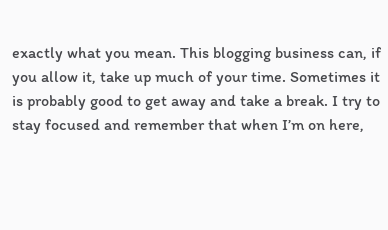exactly what you mean. This blogging business can, if you allow it, take up much of your time. Sometimes it is probably good to get away and take a break. I try to stay focused and remember that when I’m on here,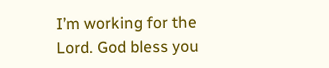I’m working for the Lord. God bless you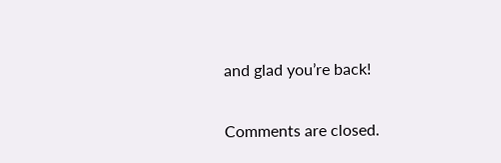and glad you’re back!

Comments are closed.